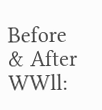Before & After WWll: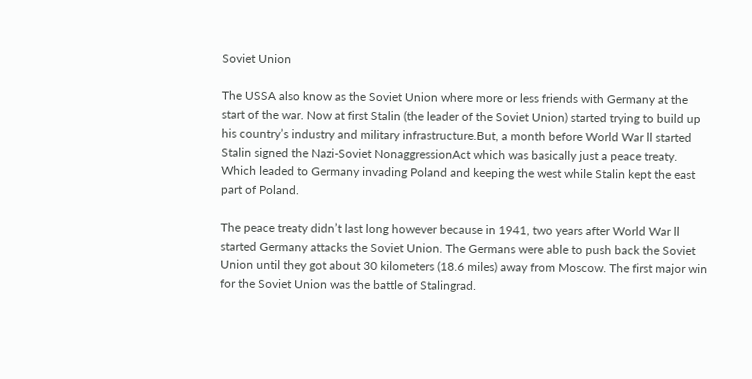Soviet Union

The USSA also know as the Soviet Union where more or less friends with Germany at the start of the war. Now at first Stalin (the leader of the Soviet Union) started trying to build up his country’s industry and military infrastructure.But, a month before World War ll started Stalin signed the Nazi-Soviet NonaggressionAct which was basically just a peace treaty. Which leaded to Germany invading Poland and keeping the west while Stalin kept the east part of Poland.

The peace treaty didn’t last long however because in 1941, two years after World War ll started Germany attacks the Soviet Union. The Germans were able to push back the Soviet Union until they got about 30 kilometers (18.6 miles) away from Moscow. The first major win for the Soviet Union was the battle of Stalingrad.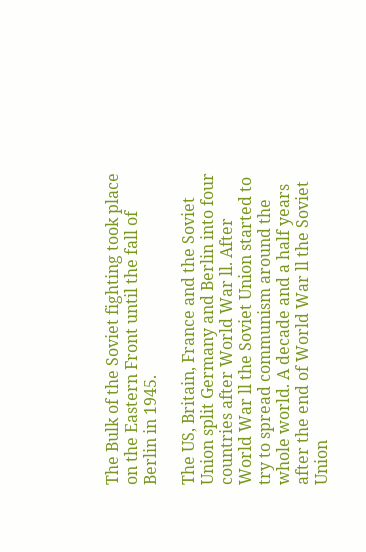The Bulk of the Soviet fighting took place on the Eastern Front until the fall of Berlin in 1945.

The US, Britain, France and the Soviet Union split Germany and Berlin into four countries after World War ll. After World War ll the Soviet Union started to try to spread communism around the whole world. A decade and a half years after the end of World War ll the Soviet Union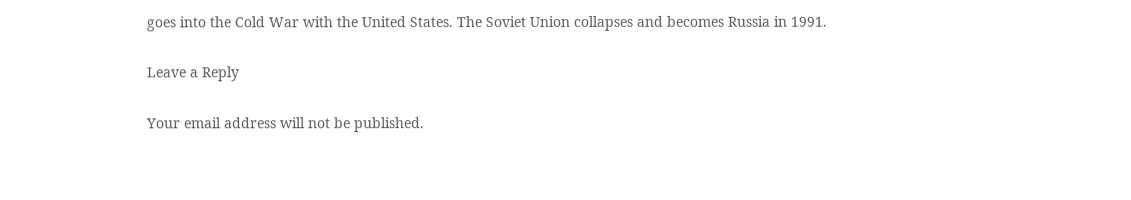goes into the Cold War with the United States. The Soviet Union collapses and becomes Russia in 1991.

Leave a Reply

Your email address will not be published.